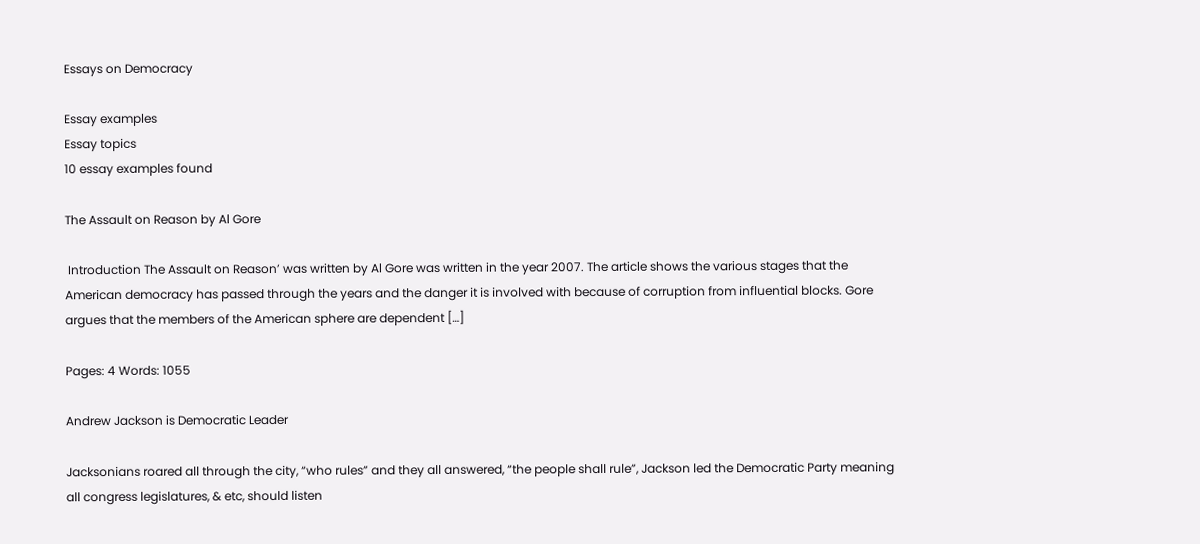Essays on Democracy

Essay examples
Essay topics
10 essay examples found

The Assault on Reason by Al Gore

 Introduction The Assault on Reason’ was written by Al Gore was written in the year 2007. The article shows the various stages that the American democracy has passed through the years and the danger it is involved with because of corruption from influential blocks. Gore argues that the members of the American sphere are dependent […]

Pages: 4 Words: 1055

Andrew Jackson is Democratic Leader

Jacksonians roared all through the city, “who rules” and they all answered, “the people shall rule”, Jackson led the Democratic Party meaning all congress legislatures, & etc, should listen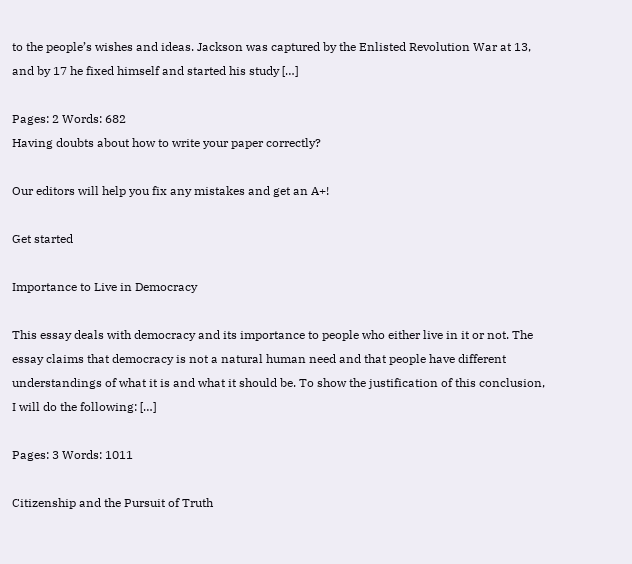to the people’s wishes and ideas. Jackson was captured by the Enlisted Revolution War at 13, and by 17 he fixed himself and started his study […]

Pages: 2 Words: 682
Having doubts about how to write your paper correctly?

Our editors will help you fix any mistakes and get an A+!

Get started

Importance to Live in Democracy

This essay deals with democracy and its importance to people who either live in it or not. The essay claims that democracy is not a natural human need and that people have different understandings of what it is and what it should be. To show the justification of this conclusion, I will do the following: […]

Pages: 3 Words: 1011

Citizenship and the Pursuit of Truth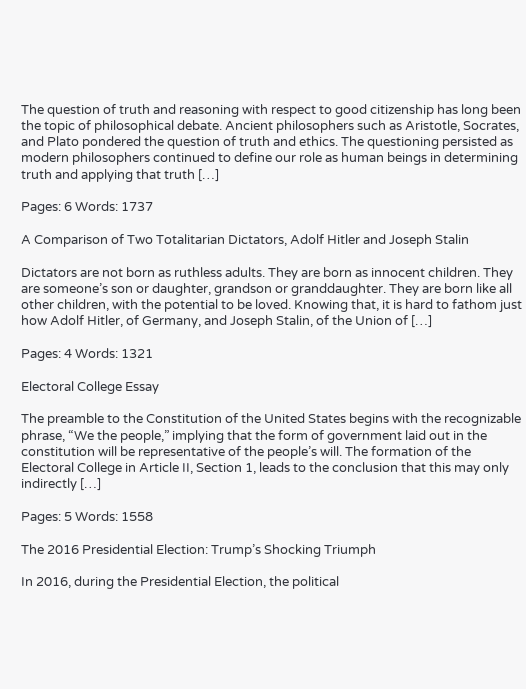The question of truth and reasoning with respect to good citizenship has long been the topic of philosophical debate. Ancient philosophers such as Aristotle, Socrates, and Plato pondered the question of truth and ethics. The questioning persisted as modern philosophers continued to define our role as human beings in determining truth and applying that truth […]

Pages: 6 Words: 1737

A Comparison of Two Totalitarian Dictators, Adolf Hitler and Joseph Stalin

Dictators are not born as ruthless adults. They are born as innocent children. They are someone’s son or daughter, grandson or granddaughter. They are born like all other children, with the potential to be loved. Knowing that, it is hard to fathom just how Adolf Hitler, of Germany, and Joseph Stalin, of the Union of […]

Pages: 4 Words: 1321

Electoral College Essay

The preamble to the Constitution of the United States begins with the recognizable phrase, “We the people,” implying that the form of government laid out in the constitution will be representative of the people’s will. The formation of the Electoral College in Article II, Section 1, leads to the conclusion that this may only indirectly […]

Pages: 5 Words: 1558

The 2016 Presidential Election: Trump’s Shocking Triumph

In 2016, during the Presidential Election, the political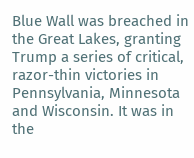Blue Wall was breached in the Great Lakes, granting Trump a series of critical, razor-thin victories in Pennsylvania, Minnesota and Wisconsin. It was in the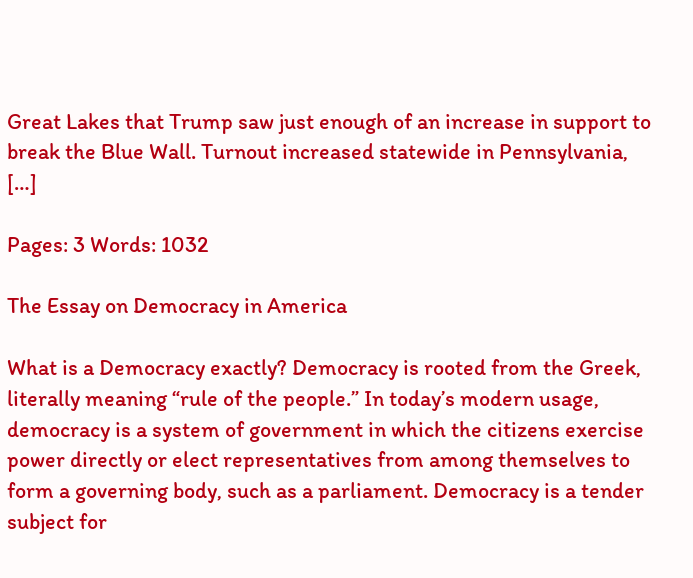Great Lakes that Trump saw just enough of an increase in support to break the Blue Wall. Turnout increased statewide in Pennsylvania, […]

Pages: 3 Words: 1032

The Essay on Democracy in America

What is a Democracy exactly? Democracy is rooted from the Greek, literally meaning “rule of the people.” In today’s modern usage, democracy is a system of government in which the citizens exercise power directly or elect representatives from among themselves to form a governing body, such as a parliament. Democracy is a tender subject for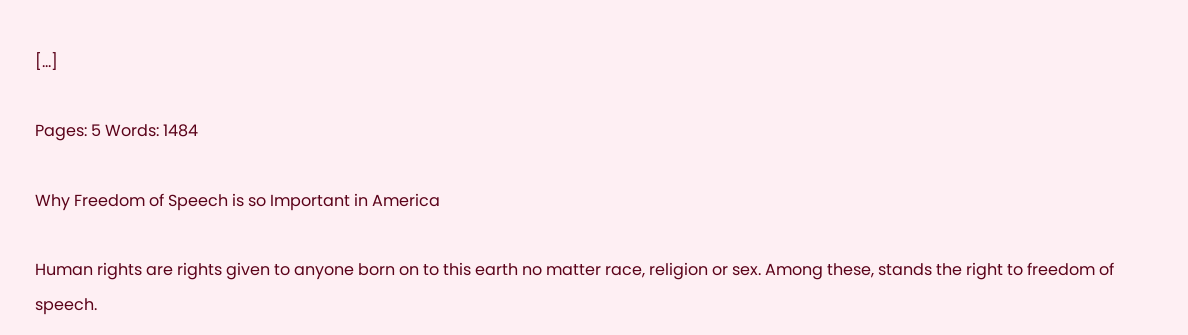[…]

Pages: 5 Words: 1484

Why Freedom of Speech is so Important in America

Human rights are rights given to anyone born on to this earth no matter race, religion or sex. Among these, stands the right to freedom of speech.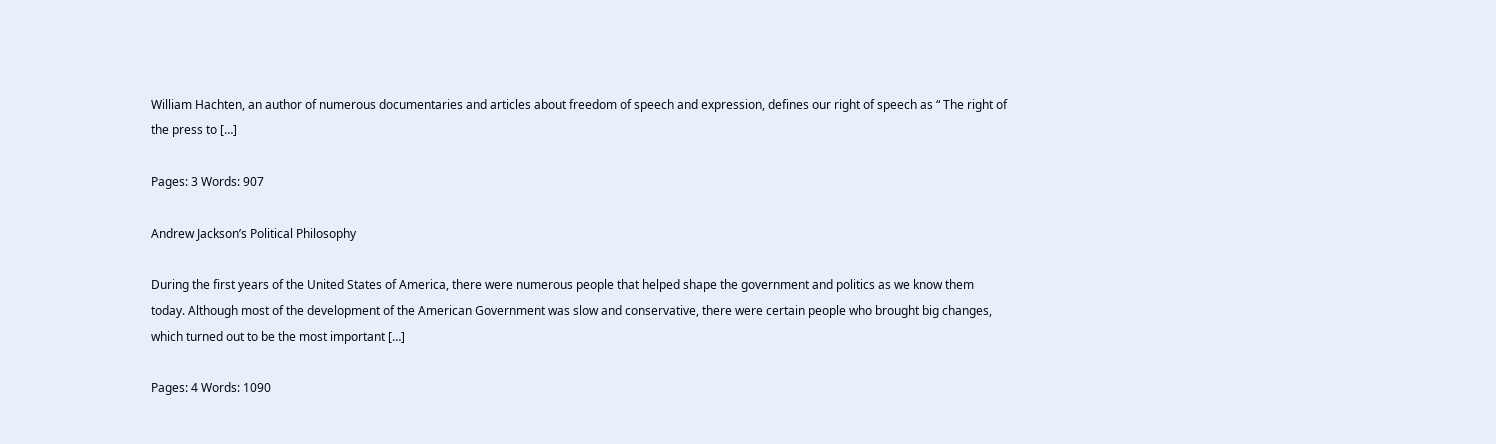William Hachten, an author of numerous documentaries and articles about freedom of speech and expression, defines our right of speech as “ The right of the press to […]

Pages: 3 Words: 907

Andrew Jackson’s Political Philosophy

During the first years of the United States of America, there were numerous people that helped shape the government and politics as we know them today. Although most of the development of the American Government was slow and conservative, there were certain people who brought big changes, which turned out to be the most important […]

Pages: 4 Words: 1090